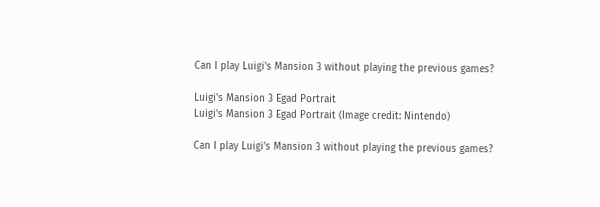Can I play Luigi's Mansion 3 without playing the previous games?

Luigi's Mansion 3 Egad Portrait
Luigi's Mansion 3 Egad Portrait (Image credit: Nintendo)

Can I play Luigi's Mansion 3 without playing the previous games?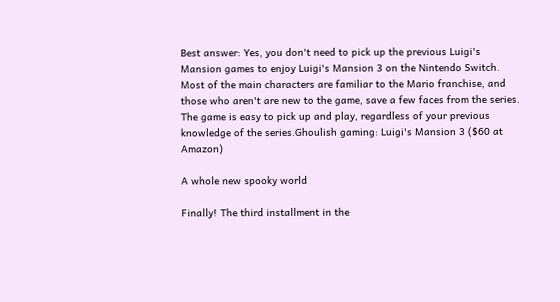Best answer: Yes, you don't need to pick up the previous Luigi's Mansion games to enjoy Luigi's Mansion 3 on the Nintendo Switch. Most of the main characters are familiar to the Mario franchise, and those who aren't are new to the game, save a few faces from the series. The game is easy to pick up and play, regardless of your previous knowledge of the series.Ghoulish gaming: Luigi's Mansion 3 ($60 at Amazon)

A whole new spooky world

Finally! The third installment in the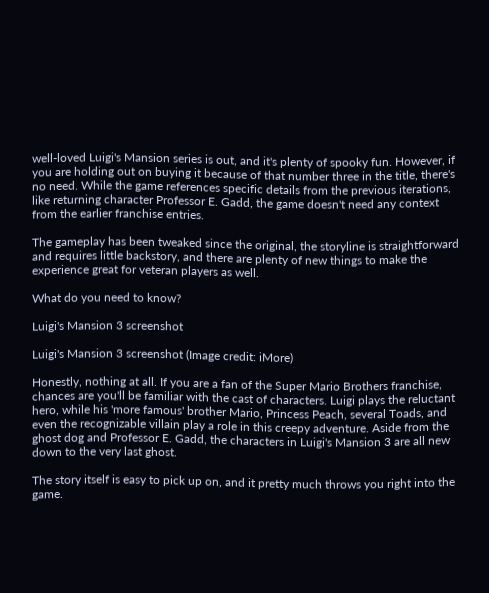well-loved Luigi's Mansion series is out, and it's plenty of spooky fun. However, if you are holding out on buying it because of that number three in the title, there's no need. While the game references specific details from the previous iterations, like returning character Professor E. Gadd, the game doesn't need any context from the earlier franchise entries.

The gameplay has been tweaked since the original, the storyline is straightforward and requires little backstory, and there are plenty of new things to make the experience great for veteran players as well.

What do you need to know?

Luigi's Mansion 3 screenshot

Luigi's Mansion 3 screenshot (Image credit: iMore)

Honestly, nothing at all. If you are a fan of the Super Mario Brothers franchise, chances are you'll be familiar with the cast of characters. Luigi plays the reluctant hero, while his 'more famous' brother Mario, Princess Peach, several Toads, and even the recognizable villain play a role in this creepy adventure. Aside from the ghost dog and Professor E. Gadd, the characters in Luigi's Mansion 3 are all new down to the very last ghost.

The story itself is easy to pick up on, and it pretty much throws you right into the game.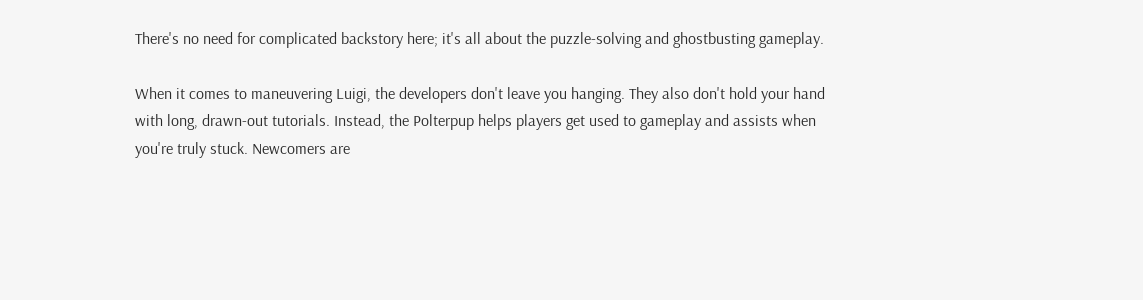There's no need for complicated backstory here; it's all about the puzzle-solving and ghostbusting gameplay.

When it comes to maneuvering Luigi, the developers don't leave you hanging. They also don't hold your hand with long, drawn-out tutorials. Instead, the Polterpup helps players get used to gameplay and assists when you're truly stuck. Newcomers are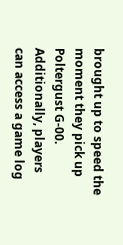brought up to speed the moment they pick up Poltergust G-00. Additionally, players can access a game log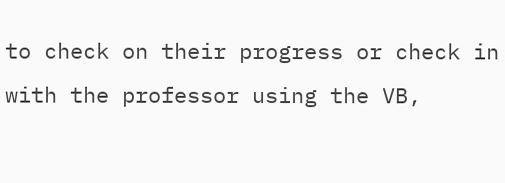to check on their progress or check in with the professor using the VB,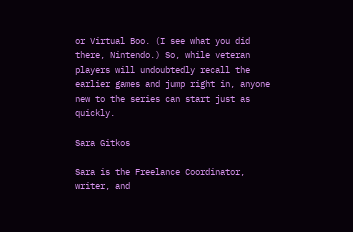or Virtual Boo. (I see what you did there, Nintendo.) So, while veteran players will undoubtedly recall the earlier games and jump right in, anyone new to the series can start just as quickly.

Sara Gitkos

Sara is the Freelance Coordinator, writer, and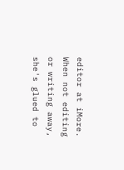editor at iMore. When not editing or writing away, she's glued to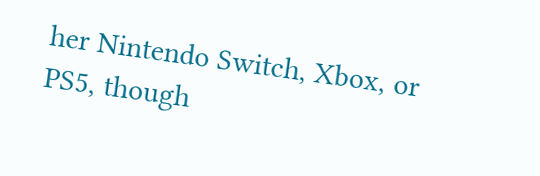her Nintendo Switch, Xbox, or PS5, though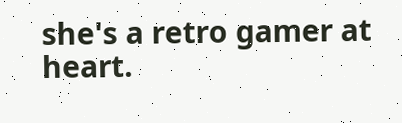she's a retro gamer at heart.